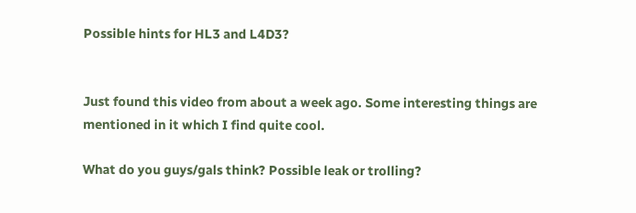Possible hints for HL3 and L4D3?


Just found this video from about a week ago. Some interesting things are mentioned in it which I find quite cool.

What do you guys/gals think? Possible leak or trolling?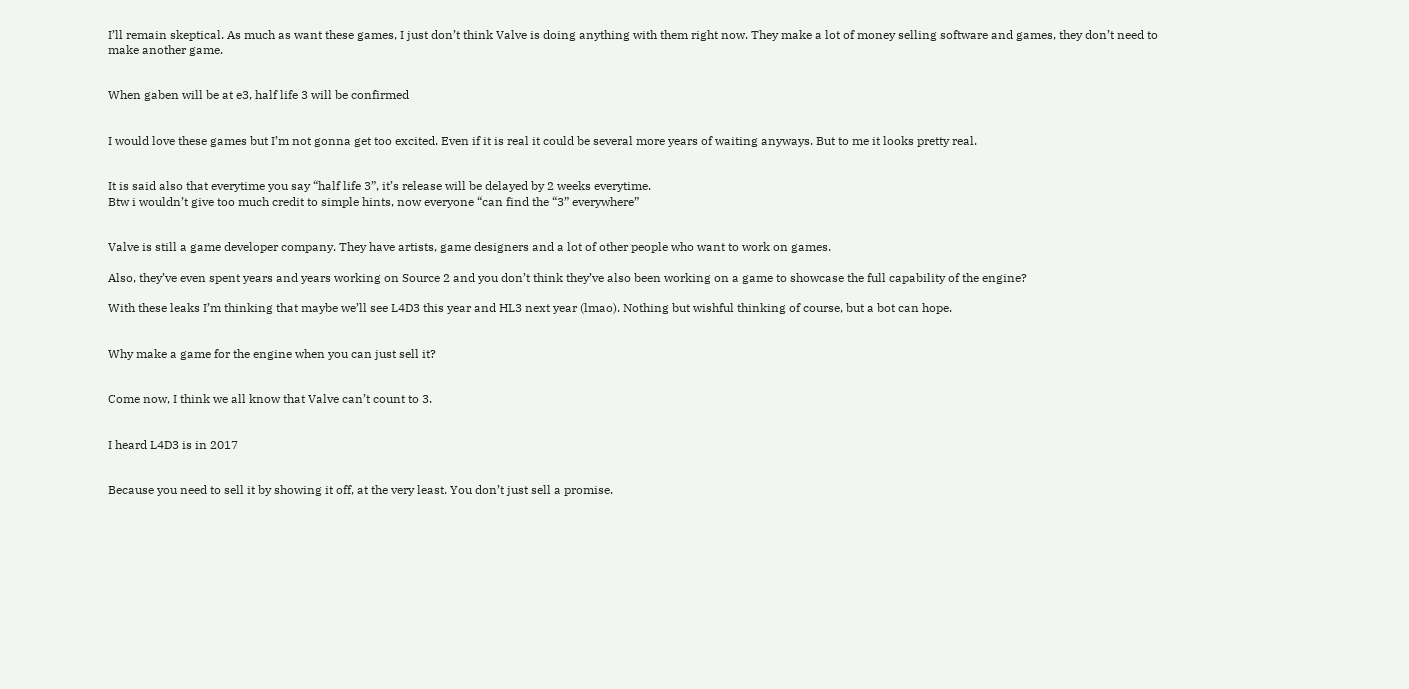I’ll remain skeptical. As much as want these games, I just don’t think Valve is doing anything with them right now. They make a lot of money selling software and games, they don’t need to make another game.


When gaben will be at e3, half life 3 will be confirmed


I would love these games but I’m not gonna get too excited. Even if it is real it could be several more years of waiting anyways. But to me it looks pretty real.


It is said also that everytime you say “half life 3”, it’s release will be delayed by 2 weeks everytime.
Btw i wouldn’t give too much credit to simple hints, now everyone “can find the “3” everywhere”


Valve is still a game developer company. They have artists, game designers and a lot of other people who want to work on games.

Also, they’ve even spent years and years working on Source 2 and you don’t think they’ve also been working on a game to showcase the full capability of the engine?

With these leaks I’m thinking that maybe we’ll see L4D3 this year and HL3 next year (lmao). Nothing but wishful thinking of course, but a bot can hope.


Why make a game for the engine when you can just sell it?


Come now, I think we all know that Valve can’t count to 3.


I heard L4D3 is in 2017


Because you need to sell it by showing it off, at the very least. You don’t just sell a promise.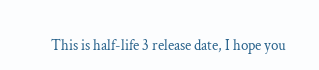This is half-life 3 release date, I hope you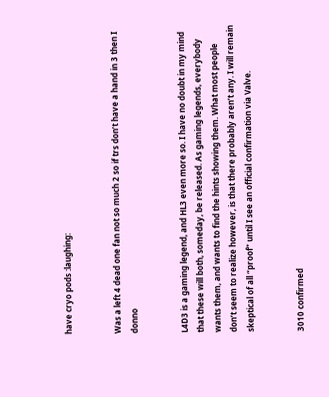have cryo pods :laughing:


Was a left 4 dead one fan not so much 2 so if trs don’t have a hand in 3 then I donno


L4D3 is a gaming legend, and HL3 even more so. I have no doubt in my mind that these will both, someday, be released. As gaming legends, everybody wants them, and wants to find the hints showing them. What most people don’t seem to realize however, is that there probably aren’t any. I will remain skeptical of all “proof” until I see an official confirmation via Valve.


3010 confirmed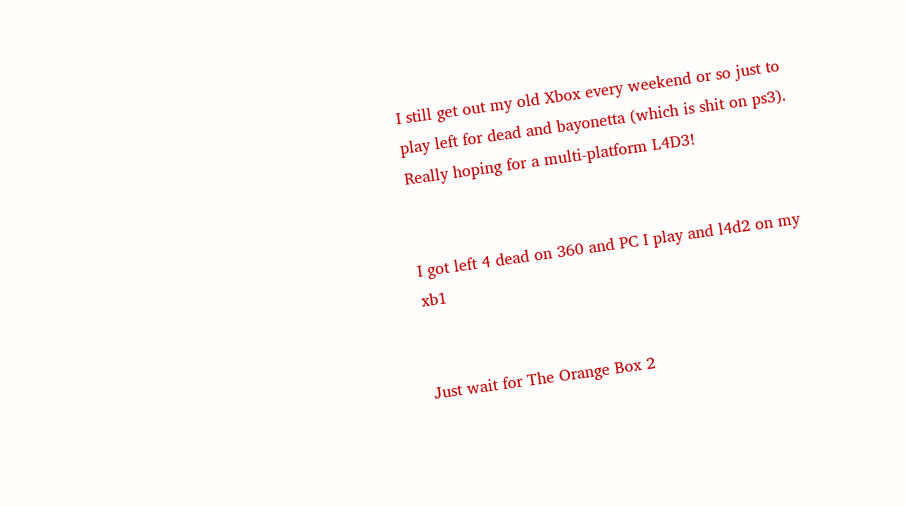I still get out my old Xbox every weekend or so just to play left for dead and bayonetta (which is shit on ps3). Really hoping for a multi-platform L4D3!


I got left 4 dead on 360 and PC I play and l4d2 on my xb1


Just wait for The Orange Box 2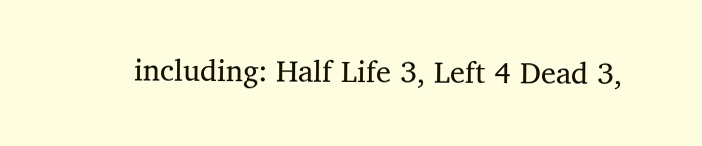including: Half Life 3, Left 4 Dead 3,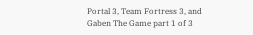Portal 3, Team Fortress 3, and Gaben The Game part 1 of 3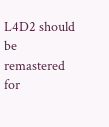L4D2 should be remastered for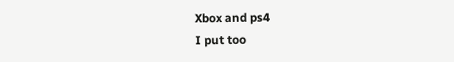Xbox and ps4
I put too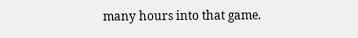many hours into that game.